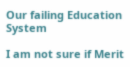Our failing Education System

I am not sure if Merit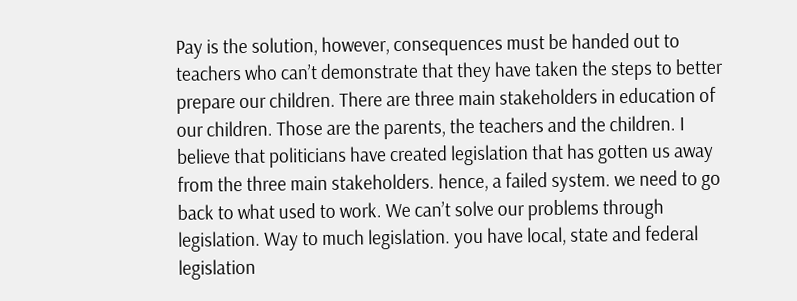Pay is the solution, however, consequences must be handed out to teachers who can’t demonstrate that they have taken the steps to better prepare our children. There are three main stakeholders in education of our children. Those are the parents, the teachers and the children. I believe that politicians have created legislation that has gotten us away from the three main stakeholders. hence, a failed system. we need to go back to what used to work. We can’t solve our problems through legislation. Way to much legislation. you have local, state and federal legislation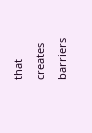that creates barriers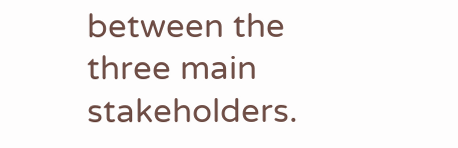between the three main stakeholders.